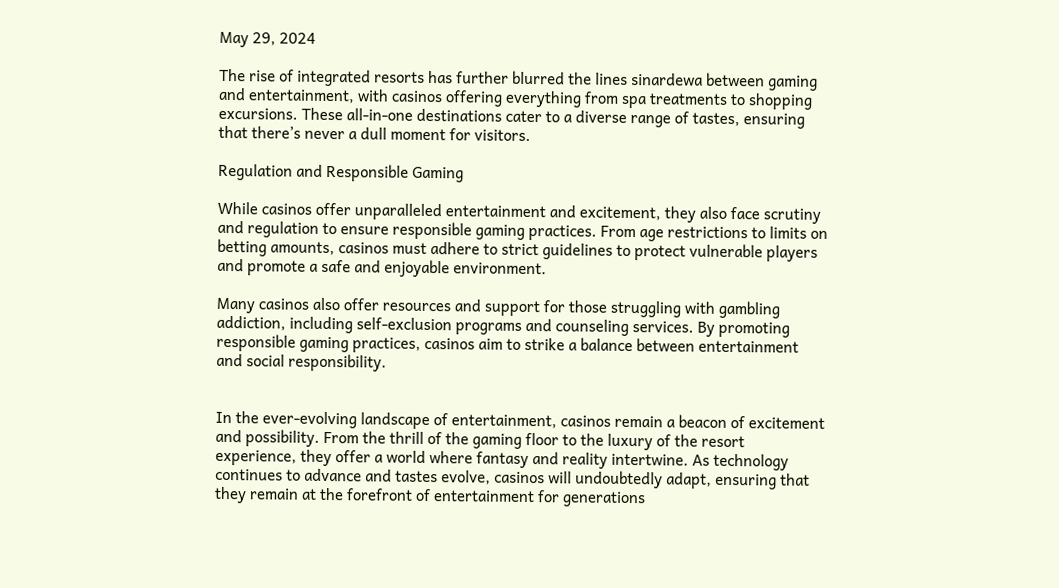May 29, 2024

The rise of integrated resorts has further blurred the lines sinardewa between gaming and entertainment, with casinos offering everything from spa treatments to shopping excursions. These all-in-one destinations cater to a diverse range of tastes, ensuring that there’s never a dull moment for visitors.

Regulation and Responsible Gaming

While casinos offer unparalleled entertainment and excitement, they also face scrutiny and regulation to ensure responsible gaming practices. From age restrictions to limits on betting amounts, casinos must adhere to strict guidelines to protect vulnerable players and promote a safe and enjoyable environment.

Many casinos also offer resources and support for those struggling with gambling addiction, including self-exclusion programs and counseling services. By promoting responsible gaming practices, casinos aim to strike a balance between entertainment and social responsibility.


In the ever-evolving landscape of entertainment, casinos remain a beacon of excitement and possibility. From the thrill of the gaming floor to the luxury of the resort experience, they offer a world where fantasy and reality intertwine. As technology continues to advance and tastes evolve, casinos will undoubtedly adapt, ensuring that they remain at the forefront of entertainment for generations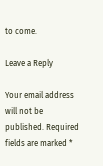to come.

Leave a Reply

Your email address will not be published. Required fields are marked *